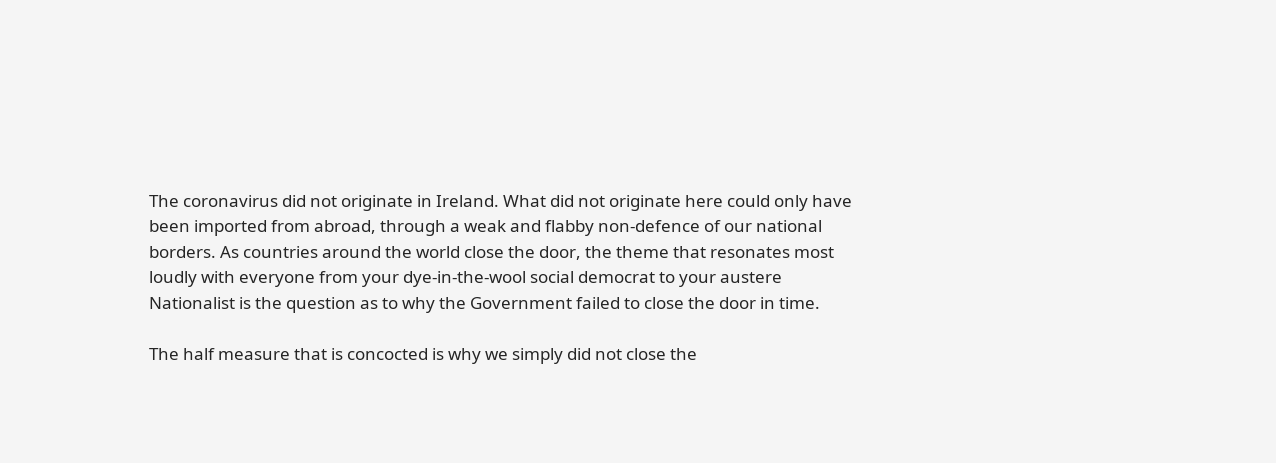The coronavirus did not originate in Ireland. What did not originate here could only have been imported from abroad, through a weak and flabby non-defence of our national borders. As countries around the world close the door, the theme that resonates most loudly with everyone from your dye-in-the-wool social democrat to your austere Nationalist is the question as to why the Government failed to close the door in time.

The half measure that is concocted is why we simply did not close the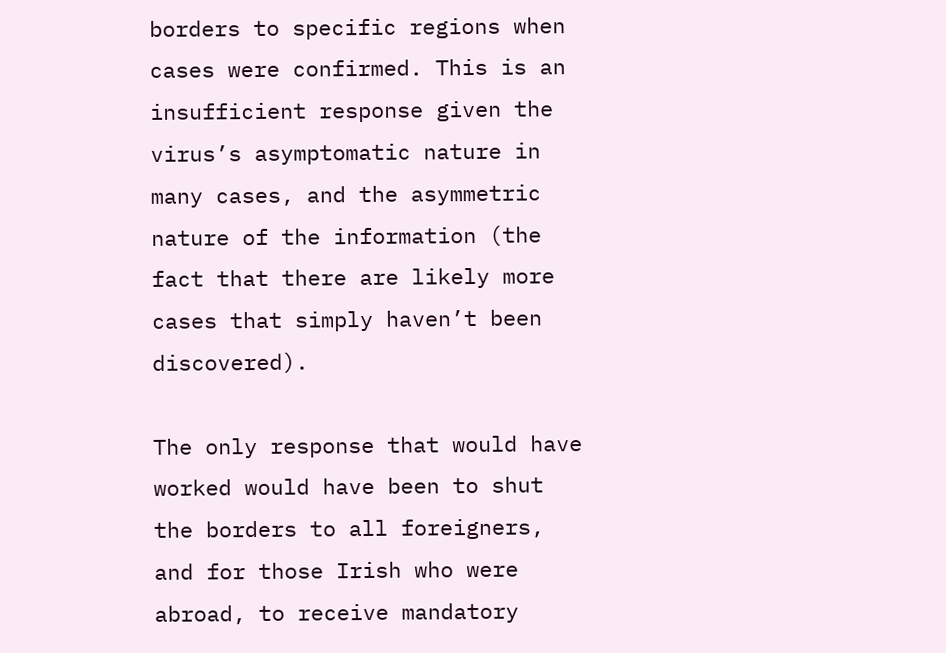borders to specific regions when cases were confirmed. This is an insufficient response given the virus’s asymptomatic nature in many cases, and the asymmetric nature of the information (the fact that there are likely more cases that simply haven’t been discovered).

The only response that would have worked would have been to shut the borders to all foreigners, and for those Irish who were abroad, to receive mandatory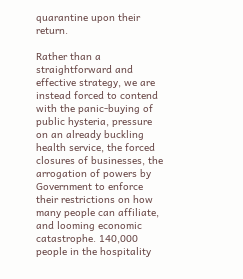quarantine upon their return.

Rather than a straightforward and effective strategy, we are instead forced to contend with the panic-buying of public hysteria, pressure on an already buckling health service, the forced closures of businesses, the arrogation of powers by Government to enforce their restrictions on how many people can affiliate, and looming economic catastrophe. 140,000 people in the hospitality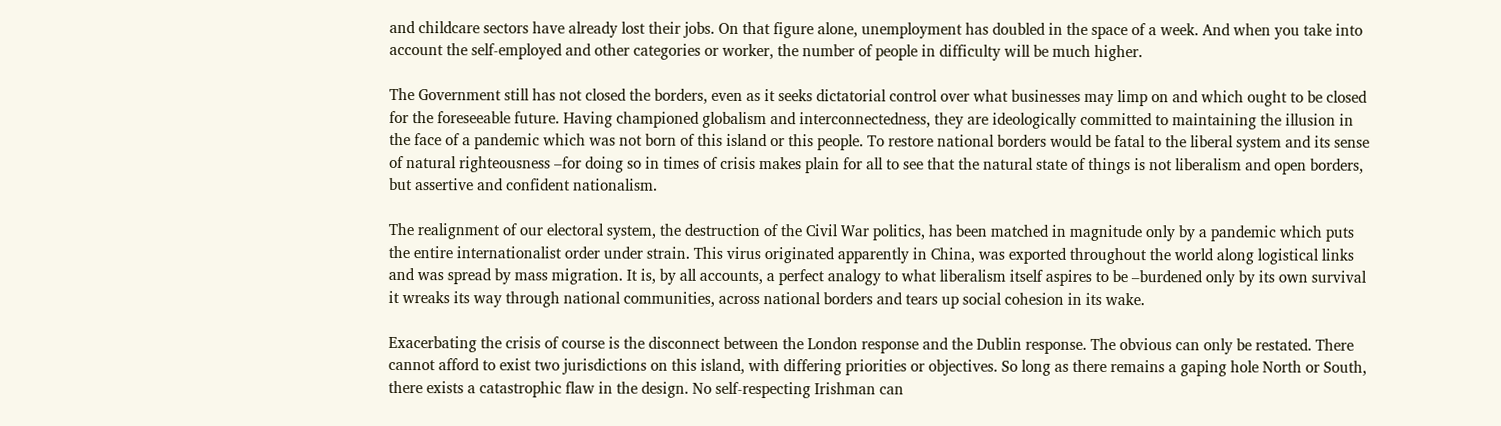and childcare sectors have already lost their jobs. On that figure alone, unemployment has doubled in the space of a week. And when you take into account the self-employed and other categories or worker, the number of people in difficulty will be much higher.

The Government still has not closed the borders, even as it seeks dictatorial control over what businesses may limp on and which ought to be closed for the foreseeable future. Having championed globalism and interconnectedness, they are ideologically committed to maintaining the illusion in the face of a pandemic which was not born of this island or this people. To restore national borders would be fatal to the liberal system and its sense of natural righteousness –for doing so in times of crisis makes plain for all to see that the natural state of things is not liberalism and open borders, but assertive and confident nationalism.

The realignment of our electoral system, the destruction of the Civil War politics, has been matched in magnitude only by a pandemic which puts the entire internationalist order under strain. This virus originated apparently in China, was exported throughout the world along logistical links and was spread by mass migration. It is, by all accounts, a perfect analogy to what liberalism itself aspires to be –burdened only by its own survival it wreaks its way through national communities, across national borders and tears up social cohesion in its wake.

Exacerbating the crisis of course is the disconnect between the London response and the Dublin response. The obvious can only be restated. There cannot afford to exist two jurisdictions on this island, with differing priorities or objectives. So long as there remains a gaping hole North or South, there exists a catastrophic flaw in the design. No self-respecting Irishman can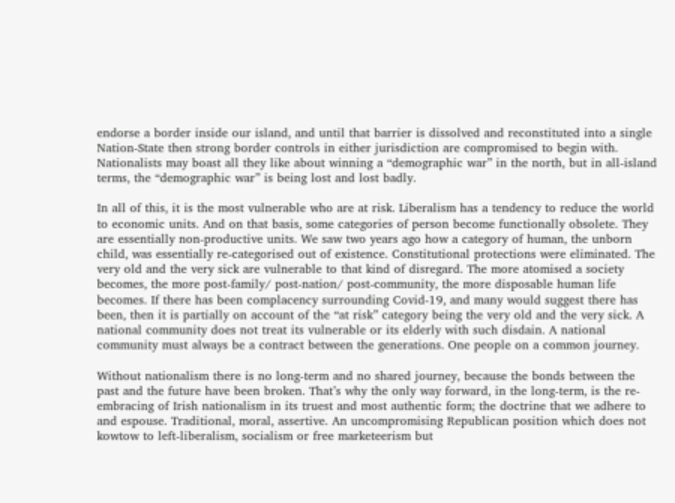endorse a border inside our island, and until that barrier is dissolved and reconstituted into a single Nation-State then strong border controls in either jurisdiction are compromised to begin with. Nationalists may boast all they like about winning a “demographic war” in the north, but in all-island terms, the “demographic war” is being lost and lost badly.

In all of this, it is the most vulnerable who are at risk. Liberalism has a tendency to reduce the world to economic units. And on that basis, some categories of person become functionally obsolete. They are essentially non-productive units. We saw two years ago how a category of human, the unborn child, was essentially re-categorised out of existence. Constitutional protections were eliminated. The very old and the very sick are vulnerable to that kind of disregard. The more atomised a society becomes, the more post-family/ post-nation/ post-community, the more disposable human life becomes. If there has been complacency surrounding Covid-19, and many would suggest there has been, then it is partially on account of the “at risk” category being the very old and the very sick. A national community does not treat its vulnerable or its elderly with such disdain. A national community must always be a contract between the generations. One people on a common journey.

Without nationalism there is no long-term and no shared journey, because the bonds between the past and the future have been broken. That’s why the only way forward, in the long-term, is the re-embracing of Irish nationalism in its truest and most authentic form; the doctrine that we adhere to and espouse. Traditional, moral, assertive. An uncompromising Republican position which does not kowtow to left-liberalism, socialism or free marketeerism but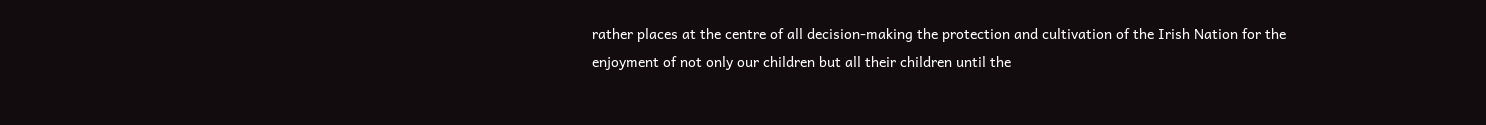rather places at the centre of all decision-making the protection and cultivation of the Irish Nation for the enjoyment of not only our children but all their children until the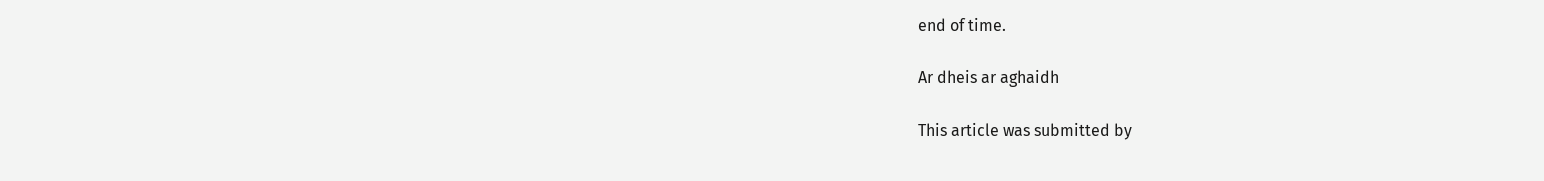end of time.

Ar dheis ar aghaidh

This article was submitted by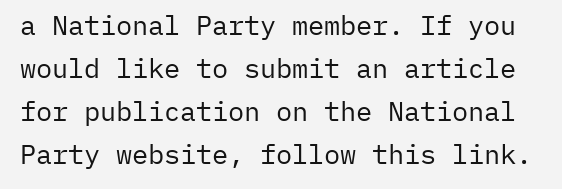a National Party member. If you would like to submit an article for publication on the National Party website, follow this link.